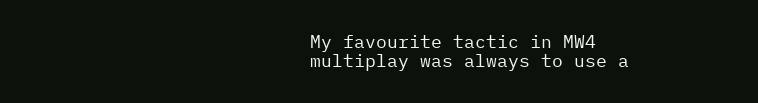My favourite tactic in MW4 multiplay was always to use a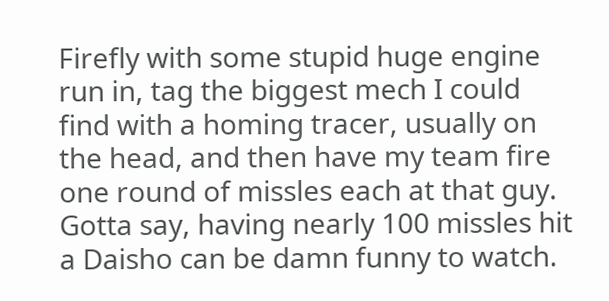Firefly with some stupid huge engine run in, tag the biggest mech I could find with a homing tracer, usually on the head, and then have my team fire one round of missles each at that guy. Gotta say, having nearly 100 missles hit a Daisho can be damn funny to watch.